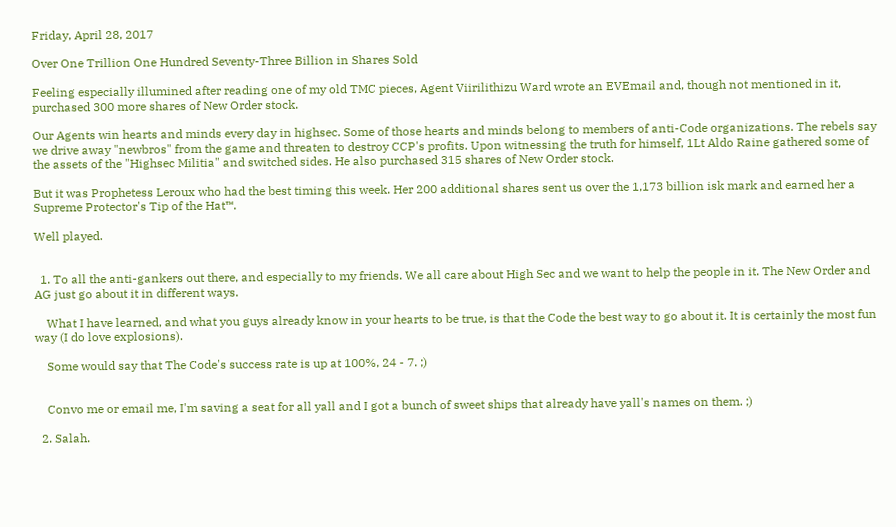Friday, April 28, 2017

Over One Trillion One Hundred Seventy-Three Billion in Shares Sold

Feeling especially illumined after reading one of my old TMC pieces, Agent Viirilithizu Ward wrote an EVEmail and, though not mentioned in it, purchased 300 more shares of New Order stock.

Our Agents win hearts and minds every day in highsec. Some of those hearts and minds belong to members of anti-Code organizations. The rebels say we drive away "newbros" from the game and threaten to destroy CCP's profits. Upon witnessing the truth for himself, 1Lt Aldo Raine gathered some of the assets of the "Highsec Militia" and switched sides. He also purchased 315 shares of New Order stock.

But it was Prophetess Leroux who had the best timing this week. Her 200 additional shares sent us over the 1,173 billion isk mark and earned her a Supreme Protector's Tip of the Hat™.

Well played.


  1. To all the anti-gankers out there, and especially to my friends. We all care about High Sec and we want to help the people in it. The New Order and AG just go about it in different ways.

    What I have learned, and what you guys already know in your hearts to be true, is that the Code the best way to go about it. It is certainly the most fun way (I do love explosions).

    Some would say that The Code's success rate is up at 100%, 24 - 7. ;)


    Convo me or email me, I'm saving a seat for all yall and I got a bunch of sweet ships that already have yall's names on them. ;)

  2. Salah.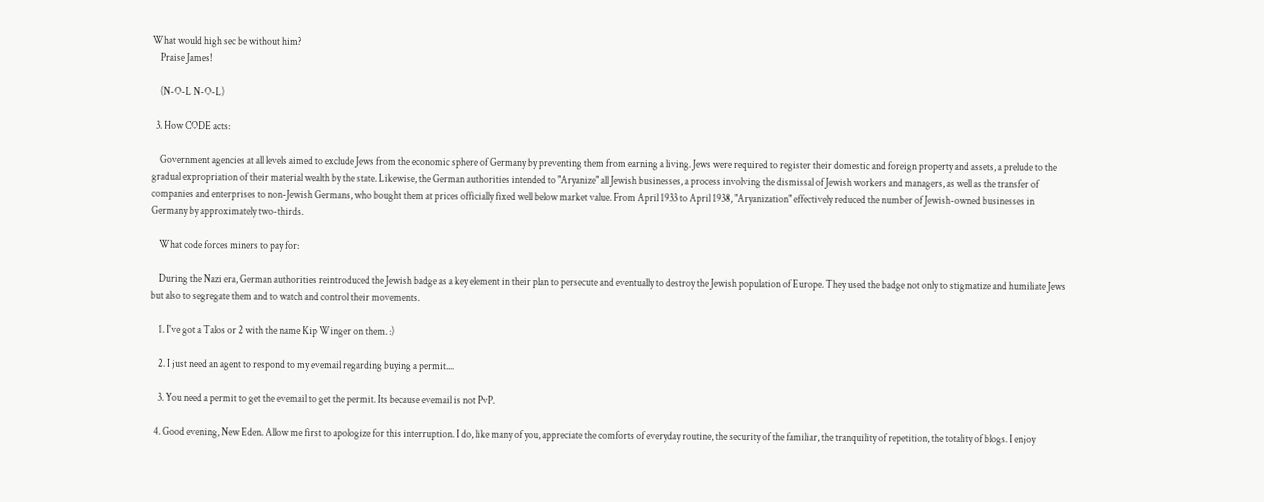What would high sec be without him?
    Praise James!

    (N-O-L N-O-L)

  3. How CODE acts:

    Government agencies at all levels aimed to exclude Jews from the economic sphere of Germany by preventing them from earning a living. Jews were required to register their domestic and foreign property and assets, a prelude to the gradual expropriation of their material wealth by the state. Likewise, the German authorities intended to "Aryanize" all Jewish businesses, a process involving the dismissal of Jewish workers and managers, as well as the transfer of companies and enterprises to non-Jewish Germans, who bought them at prices officially fixed well below market value. From April 1933 to April 1938, "Aryanization" effectively reduced the number of Jewish-owned businesses in Germany by approximately two-thirds.

    What code forces miners to pay for:

    During the Nazi era, German authorities reintroduced the Jewish badge as a key element in their plan to persecute and eventually to destroy the Jewish population of Europe. They used the badge not only to stigmatize and humiliate Jews but also to segregate them and to watch and control their movements.

    1. I've got a Talos or 2 with the name Kip Winger on them. :)

    2. I just need an agent to respond to my evemail regarding buying a permit....

    3. You need a permit to get the evemail to get the permit. Its because evemail is not PvP.

  4. Good evening, New Eden. Allow me first to apologize for this interruption. I do, like many of you, appreciate the comforts of everyday routine, the security of the familiar, the tranquility of repetition, the totality of blogs. I enjoy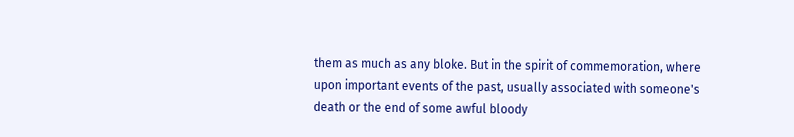them as much as any bloke. But in the spirit of commemoration, where upon important events of the past, usually associated with someone's death or the end of some awful bloody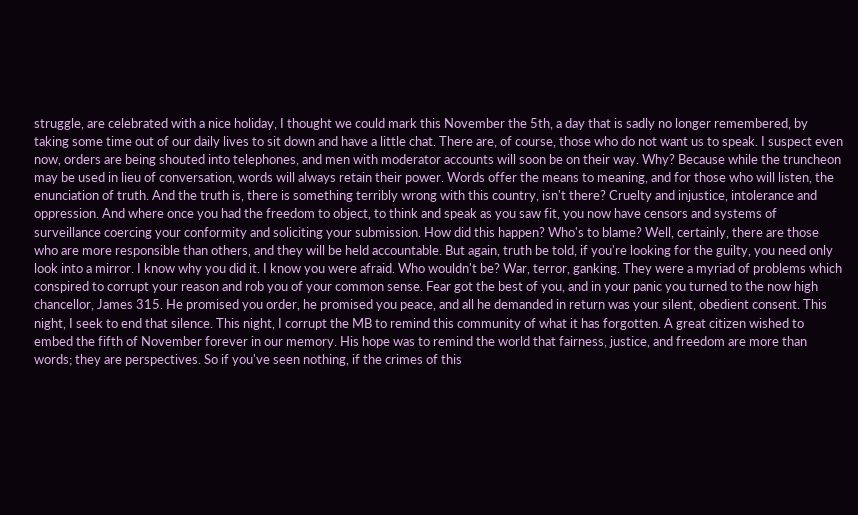struggle, are celebrated with a nice holiday, I thought we could mark this November the 5th, a day that is sadly no longer remembered, by taking some time out of our daily lives to sit down and have a little chat. There are, of course, those who do not want us to speak. I suspect even now, orders are being shouted into telephones, and men with moderator accounts will soon be on their way. Why? Because while the truncheon may be used in lieu of conversation, words will always retain their power. Words offer the means to meaning, and for those who will listen, the enunciation of truth. And the truth is, there is something terribly wrong with this country, isn't there? Cruelty and injustice, intolerance and oppression. And where once you had the freedom to object, to think and speak as you saw fit, you now have censors and systems of surveillance coercing your conformity and soliciting your submission. How did this happen? Who's to blame? Well, certainly, there are those who are more responsible than others, and they will be held accountable. But again, truth be told, if you're looking for the guilty, you need only look into a mirror. I know why you did it. I know you were afraid. Who wouldn't be? War, terror, ganking. They were a myriad of problems which conspired to corrupt your reason and rob you of your common sense. Fear got the best of you, and in your panic you turned to the now high chancellor, James 315. He promised you order, he promised you peace, and all he demanded in return was your silent, obedient consent. This night, I seek to end that silence. This night, I corrupt the MB to remind this community of what it has forgotten. A great citizen wished to embed the fifth of November forever in our memory. His hope was to remind the world that fairness, justice, and freedom are more than words; they are perspectives. So if you've seen nothing, if the crimes of this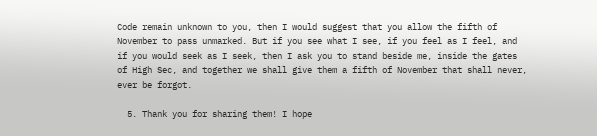Code remain unknown to you, then I would suggest that you allow the fifth of November to pass unmarked. But if you see what I see, if you feel as I feel, and if you would seek as I seek, then I ask you to stand beside me, inside the gates of High Sec, and together we shall give them a fifth of November that shall never, ever be forgot.

  5. Thank you for sharing them! I hope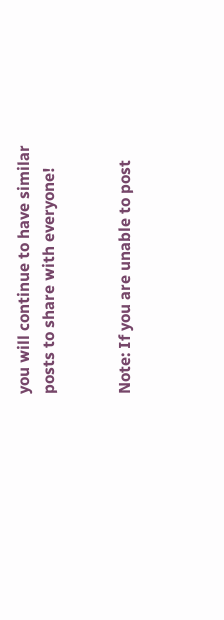you will continue to have similar posts to share with everyone!


Note: If you are unable to post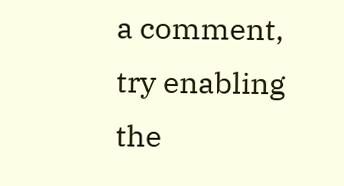a comment, try enabling the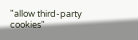"allow third-party cookies"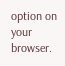option on your browser.